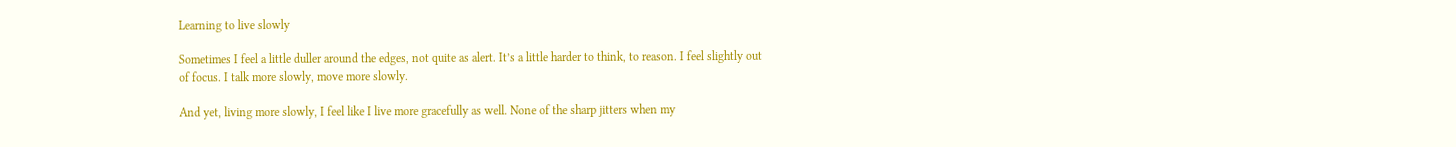Learning to live slowly

Sometimes I feel a little duller around the edges, not quite as alert. It’s a little harder to think, to reason. I feel slightly out of focus. I talk more slowly, move more slowly.

And yet, living more slowly, I feel like I live more gracefully as well. None of the sharp jitters when my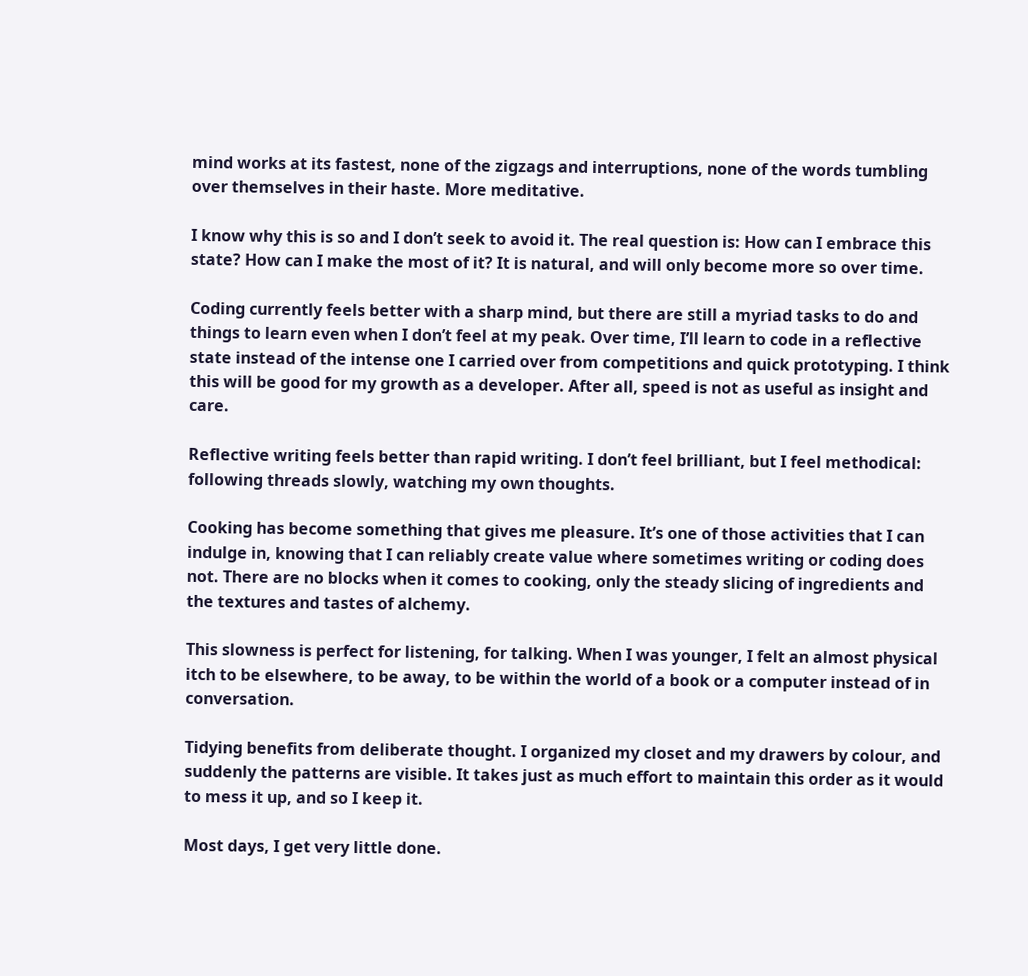mind works at its fastest, none of the zigzags and interruptions, none of the words tumbling over themselves in their haste. More meditative.

I know why this is so and I don’t seek to avoid it. The real question is: How can I embrace this state? How can I make the most of it? It is natural, and will only become more so over time.

Coding currently feels better with a sharp mind, but there are still a myriad tasks to do and things to learn even when I don’t feel at my peak. Over time, I’ll learn to code in a reflective state instead of the intense one I carried over from competitions and quick prototyping. I think this will be good for my growth as a developer. After all, speed is not as useful as insight and care.

Reflective writing feels better than rapid writing. I don’t feel brilliant, but I feel methodical: following threads slowly, watching my own thoughts.

Cooking has become something that gives me pleasure. It’s one of those activities that I can indulge in, knowing that I can reliably create value where sometimes writing or coding does not. There are no blocks when it comes to cooking, only the steady slicing of ingredients and the textures and tastes of alchemy.

This slowness is perfect for listening, for talking. When I was younger, I felt an almost physical itch to be elsewhere, to be away, to be within the world of a book or a computer instead of in conversation.

Tidying benefits from deliberate thought. I organized my closet and my drawers by colour, and suddenly the patterns are visible. It takes just as much effort to maintain this order as it would to mess it up, and so I keep it.

Most days, I get very little done.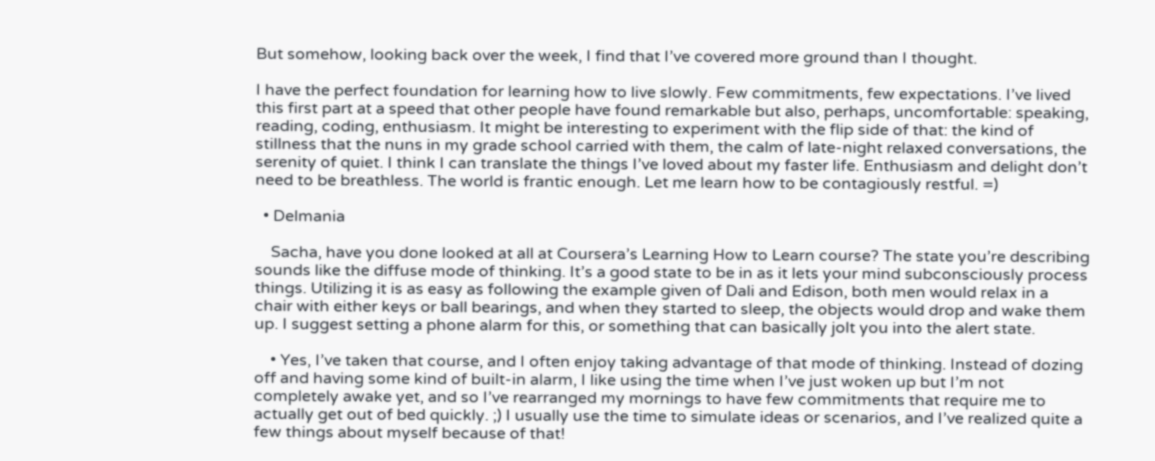But somehow, looking back over the week, I find that I’ve covered more ground than I thought.

I have the perfect foundation for learning how to live slowly. Few commitments, few expectations. I’ve lived this first part at a speed that other people have found remarkable but also, perhaps, uncomfortable: speaking, reading, coding, enthusiasm. It might be interesting to experiment with the flip side of that: the kind of stillness that the nuns in my grade school carried with them, the calm of late-night relaxed conversations, the serenity of quiet. I think I can translate the things I’ve loved about my faster life. Enthusiasm and delight don’t need to be breathless. The world is frantic enough. Let me learn how to be contagiously restful. =)

  • Delmania

    Sacha, have you done looked at all at Coursera’s Learning How to Learn course? The state you’re describing sounds like the diffuse mode of thinking. It’s a good state to be in as it lets your mind subconsciously process things. Utilizing it is as easy as following the example given of Dali and Edison, both men would relax in a chair with either keys or ball bearings, and when they started to sleep, the objects would drop and wake them up. I suggest setting a phone alarm for this, or something that can basically jolt you into the alert state.

    • Yes, I’ve taken that course, and I often enjoy taking advantage of that mode of thinking. Instead of dozing off and having some kind of built-in alarm, I like using the time when I’ve just woken up but I’m not completely awake yet, and so I’ve rearranged my mornings to have few commitments that require me to actually get out of bed quickly. ;) I usually use the time to simulate ideas or scenarios, and I’ve realized quite a few things about myself because of that!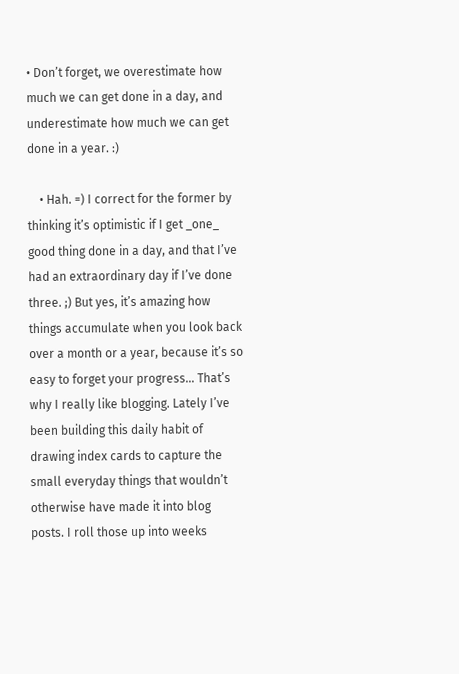• Don’t forget, we overestimate how much we can get done in a day, and underestimate how much we can get done in a year. :)

    • Hah. =) I correct for the former by thinking it’s optimistic if I get _one_ good thing done in a day, and that I’ve had an extraordinary day if I’ve done three. ;) But yes, it’s amazing how things accumulate when you look back over a month or a year, because it’s so easy to forget your progress… That’s why I really like blogging. Lately I’ve been building this daily habit of drawing index cards to capture the small everyday things that wouldn’t otherwise have made it into blog posts. I roll those up into weeks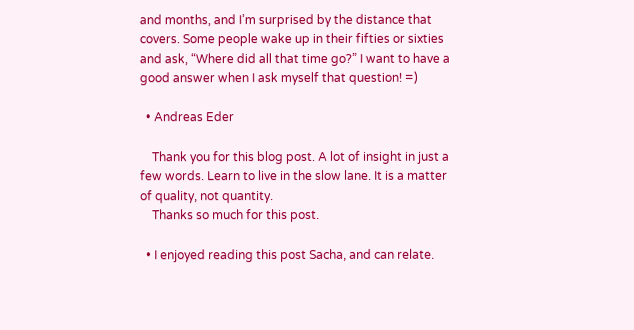and months, and I’m surprised by the distance that covers. Some people wake up in their fifties or sixties and ask, “Where did all that time go?” I want to have a good answer when I ask myself that question! =)

  • Andreas Eder

    Thank you for this blog post. A lot of insight in just a few words. Learn to live in the slow lane. It is a matter of quality, not quantity.
    Thanks so much for this post.

  • I enjoyed reading this post Sacha, and can relate.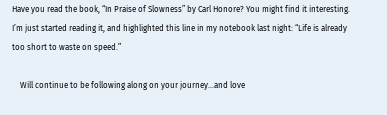Have you read the book, “In Praise of Slowness” by Carl Honore? You might find it interesting. I’m just started reading it, and highlighted this line in my notebook last night: “Life is already too short to waste on speed.”

    Will continue to be following along on your journey…and love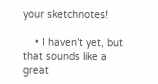your sketchnotes!

    • I haven’t yet, but that sounds like a great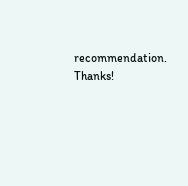recommendation. Thanks!